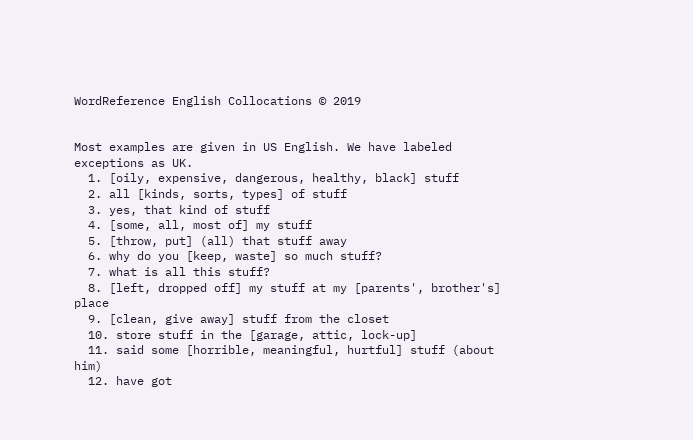WordReference English Collocations © 2019


Most examples are given in US English. We have labeled exceptions as UK.
  1. [oily, expensive, dangerous, healthy, black] stuff
  2. all [kinds, sorts, types] of stuff
  3. yes, that kind of stuff
  4. [some, all, most of] my stuff
  5. [throw, put] (all) that stuff away
  6. why do you [keep, waste] so much stuff?
  7. what is all this stuff?
  8. [left, dropped off] my stuff at my [parents', brother's] place
  9. [clean, give away] stuff from the closet
  10. store stuff in the [garage, attic, lock-up]
  11. said some [horrible, meaningful, hurtful] stuff (about him)
  12. have got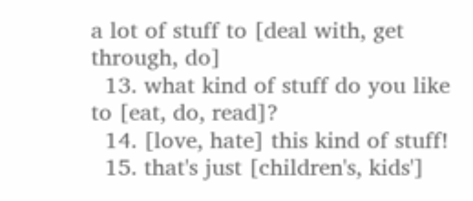a lot of stuff to [deal with, get through, do]
  13. what kind of stuff do you like to [eat, do, read]?
  14. [love, hate] this kind of stuff!
  15. that's just [children's, kids']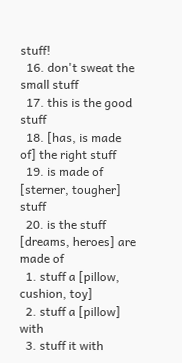stuff!
  16. don't sweat the small stuff
  17. this is the good stuff
  18. [has, is made of] the right stuff
  19. is made of [sterner, tougher] stuff
  20. is the stuff [dreams, heroes] are made of
  1. stuff a [pillow, cushion, toy]
  2. stuff a [pillow] with
  3. stuff it with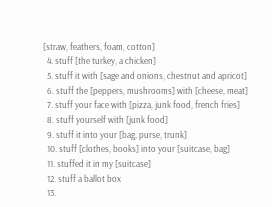[straw, feathers, foam, cotton]
  4. stuff [the turkey, a chicken]
  5. stuff it with [sage and onions, chestnut and apricot]
  6. stuff the [peppers, mushrooms] with [cheese, meat]
  7. stuff your face with [pizza, junk food, french fries]
  8. stuff yourself with [junk food]
  9. stuff it into your [bag, purse, trunk]
  10. stuff [clothes, books] into your [suitcase, bag]
  11. stuffed it in my [suitcase]
  12. stuff a ballot box
  13.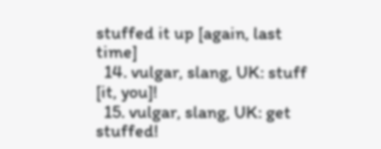stuffed it up [again, last time]
  14. vulgar, slang, UK: stuff [it, you]!
  15. vulgar, slang, UK: get stuffed!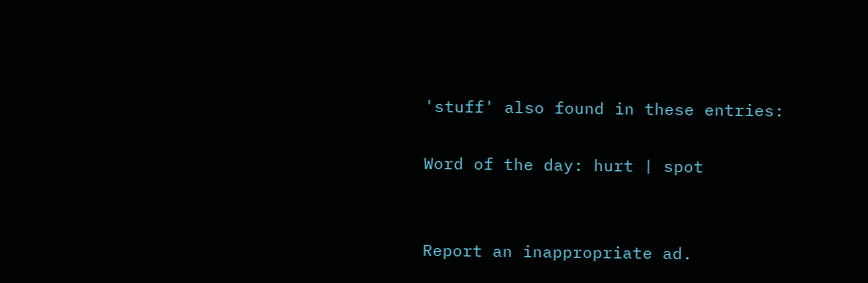'stuff' also found in these entries:

Word of the day: hurt | spot


Report an inappropriate ad.